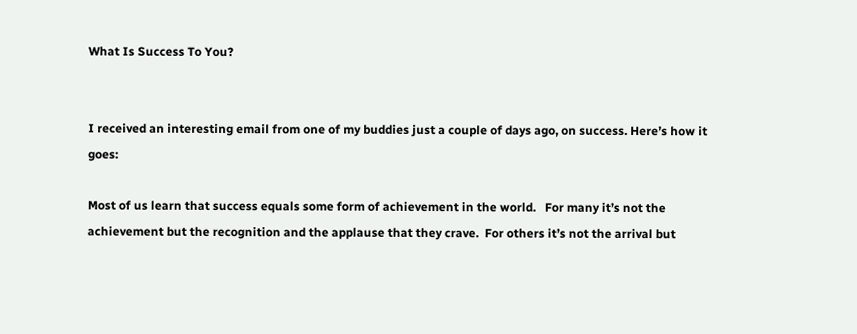What Is Success To You?


I received an interesting email from one of my buddies just a couple of days ago, on success. Here’s how it goes:

Most of us learn that success equals some form of achievement in the world.   For many it’s not the achievement but the recognition and the applause that they crave.  For others it’s not the arrival but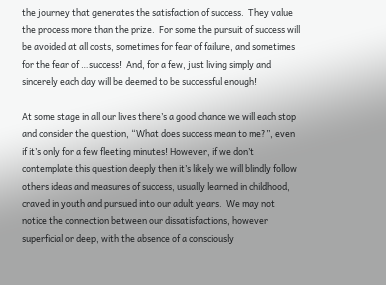the journey that generates the satisfaction of success.  They value the process more than the prize.  For some the pursuit of success will be avoided at all costs, sometimes for fear of failure, and sometimes for the fear of …success!  And, for a few, just living simply and sincerely each day will be deemed to be successful enough!

At some stage in all our lives there’s a good chance we will each stop and consider the question, “What does success mean to me?”, even if it’s only for a few fleeting minutes! However, if we don’t contemplate this question deeply then it’s likely we will blindly follow others ideas and measures of success, usually learned in childhood, craved in youth and pursued into our adult years.  We may not notice the connection between our dissatisfactions, however superficial or deep, with the absence of a consciously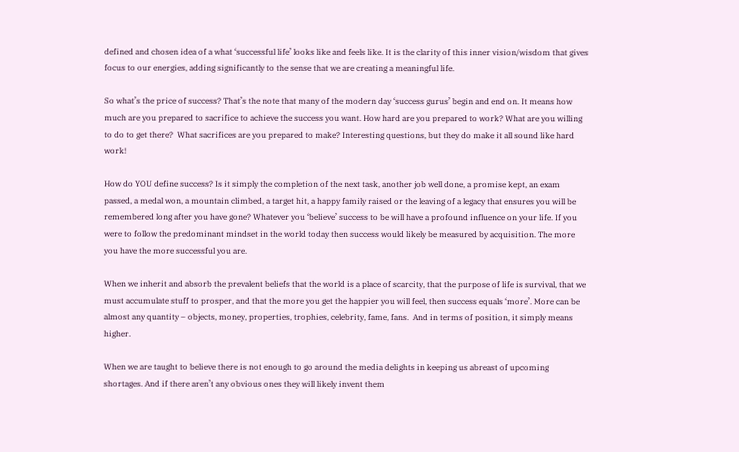defined and chosen idea of a what ‘successful life’ looks like and feels like. It is the clarity of this inner vision/wisdom that gives focus to our energies, adding significantly to the sense that we are creating a meaningful life.

So what’s the price of success? That’s the note that many of the modern day ‘success gurus’ begin and end on. It means how much are you prepared to sacrifice to achieve the success you want. How hard are you prepared to work? What are you willing to do to get there?  What sacrifices are you prepared to make? Interesting questions, but they do make it all sound like hard work!

How do YOU define success? Is it simply the completion of the next task, another job well done, a promise kept, an exam passed, a medal won, a mountain climbed, a target hit, a happy family raised or the leaving of a legacy that ensures you will be remembered long after you have gone? Whatever you ‘believe’ success to be will have a profound influence on your life. If you were to follow the predominant mindset in the world today then success would likely be measured by acquisition. The more you have the more successful you are.

When we inherit and absorb the prevalent beliefs that the world is a place of scarcity, that the purpose of life is survival, that we must accumulate stuff to prosper, and that the more you get the happier you will feel, then success equals ‘more’. More can be almost any quantity – objects, money, properties, trophies, celebrity, fame, fans.  And in terms of position, it simply means higher.

When we are taught to believe there is not enough to go around the media delights in keeping us abreast of upcoming shortages. And if there aren’t any obvious ones they will likely invent them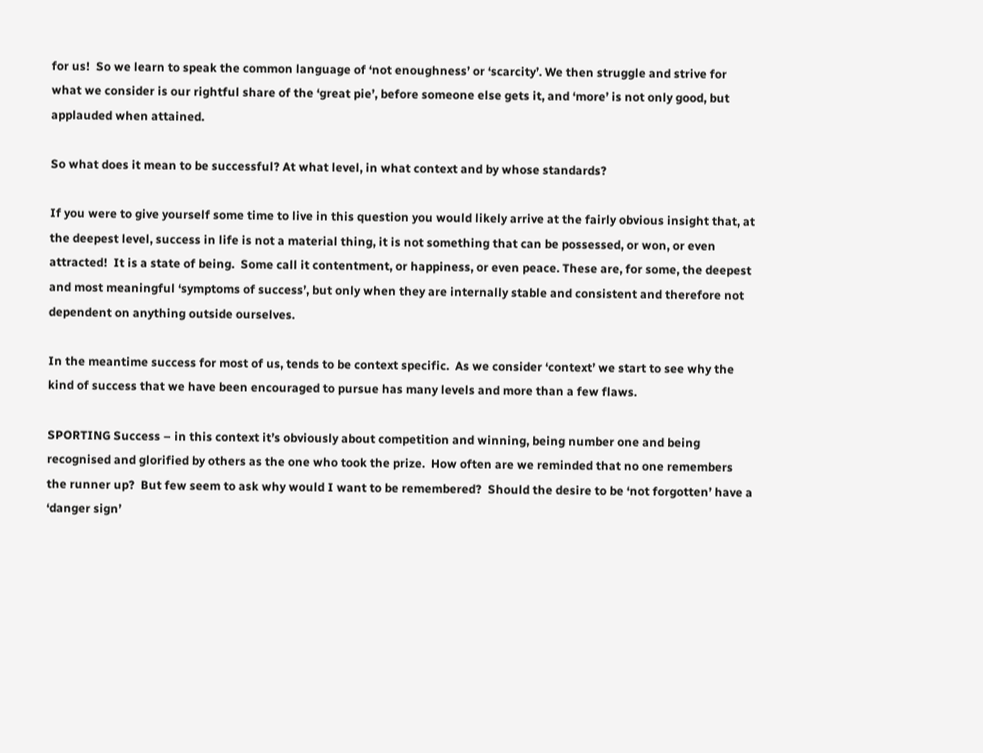for us!  So we learn to speak the common language of ‘not enoughness’ or ‘scarcity’. We then struggle and strive for what we consider is our rightful share of the ‘great pie’, before someone else gets it, and ‘more’ is not only good, but applauded when attained.

So what does it mean to be successful? At what level, in what context and by whose standards?

If you were to give yourself some time to live in this question you would likely arrive at the fairly obvious insight that, at the deepest level, success in life is not a material thing, it is not something that can be possessed, or won, or even attracted!  It is a state of being.  Some call it contentment, or happiness, or even peace. These are, for some, the deepest and most meaningful ‘symptoms of success’, but only when they are internally stable and consistent and therefore not dependent on anything outside ourselves.

In the meantime success for most of us, tends to be context specific.  As we consider ‘context’ we start to see why the kind of success that we have been encouraged to pursue has many levels and more than a few flaws.

SPORTING Success – in this context it’s obviously about competition and winning, being number one and being recognised and glorified by others as the one who took the prize.  How often are we reminded that no one remembers the runner up?  But few seem to ask why would I want to be remembered?  Should the desire to be ‘not forgotten’ have a ‘danger sign’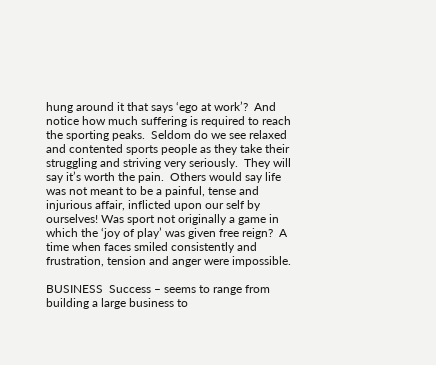hung around it that says ‘ego at work’?  And notice how much suffering is required to reach the sporting peaks.  Seldom do we see relaxed and contented sports people as they take their struggling and striving very seriously.  They will say it’s worth the pain.  Others would say life was not meant to be a painful, tense and injurious affair, inflicted upon our self by ourselves! Was sport not originally a game in which the ‘joy of play’ was given free reign?  A time when faces smiled consistently and frustration, tension and anger were impossible.

BUSINESS  Success – seems to range from building a large business to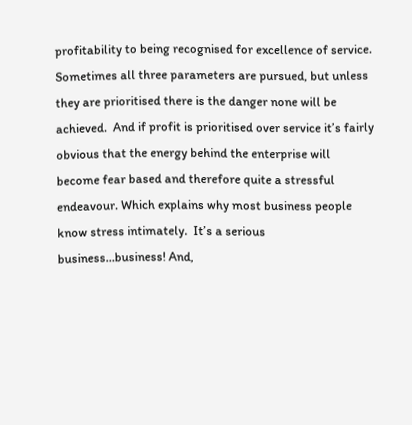profitability to being recognised for excellence of service.  Sometimes all three parameters are pursued, but unless they are prioritised there is the danger none will be achieved.  And if profit is prioritised over service it’s fairly obvious that the energy behind the enterprise will become fear based and therefore quite a stressful endeavour. Which explains why most business people know stress intimately.  It’s a serious business…business! And,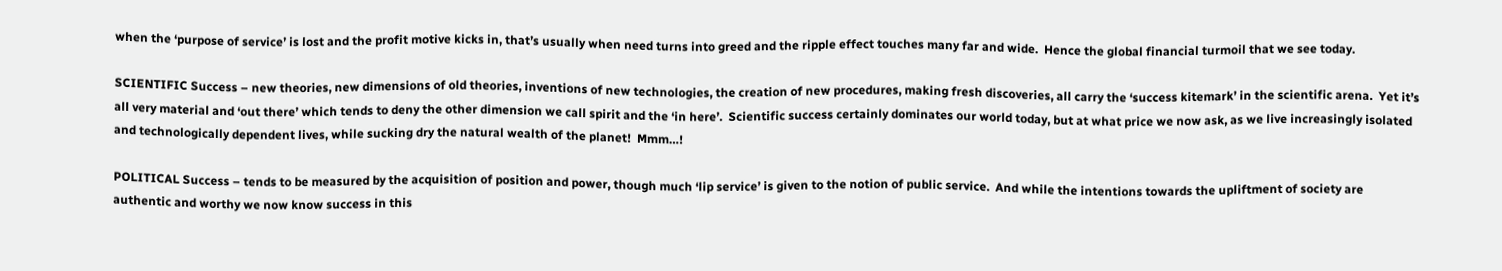when the ‘purpose of service’ is lost and the profit motive kicks in, that’s usually when need turns into greed and the ripple effect touches many far and wide.  Hence the global financial turmoil that we see today.

SCIENTIFIC Success – new theories, new dimensions of old theories, inventions of new technologies, the creation of new procedures, making fresh discoveries, all carry the ‘success kitemark’ in the scientific arena.  Yet it’s all very material and ‘out there’ which tends to deny the other dimension we call spirit and the ‘in here’.  Scientific success certainly dominates our world today, but at what price we now ask, as we live increasingly isolated and technologically dependent lives, while sucking dry the natural wealth of the planet!  Mmm…!

POLITICAL Success – tends to be measured by the acquisition of position and power, though much ‘lip service’ is given to the notion of public service.  And while the intentions towards the upliftment of society are authentic and worthy we now know success in this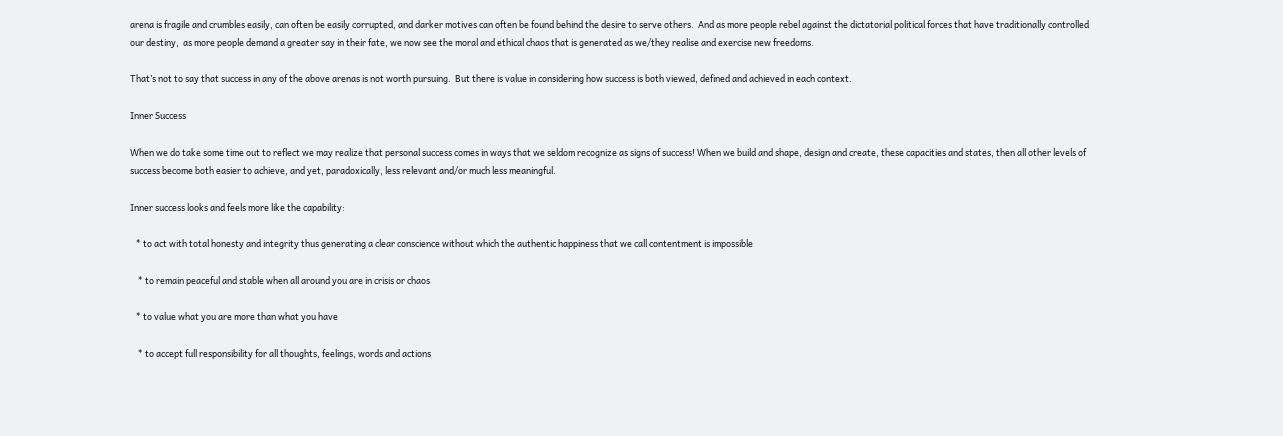arena is fragile and crumbles easily, can often be easily corrupted, and darker motives can often be found behind the desire to serve others.  And as more people rebel against the dictatorial political forces that have traditionally controlled our destiny,  as more people demand a greater say in their fate, we now see the moral and ethical chaos that is generated as we/they realise and exercise new freedoms.

That’s not to say that success in any of the above arenas is not worth pursuing.  But there is value in considering how success is both viewed, defined and achieved in each context.

Inner Success

When we do take some time out to reflect we may realize that personal success comes in ways that we seldom recognize as signs of success! When we build and shape, design and create, these capacities and states, then all other levels of success become both easier to achieve, and yet, paradoxically, less relevant and/or much less meaningful.

Inner success looks and feels more like the capability:

   * to act with total honesty and integrity thus generating a clear conscience without which the authentic happiness that we call contentment is impossible

    * to remain peaceful and stable when all around you are in crisis or chaos

   * to value what you are more than what you have

    * to accept full responsibility for all thoughts, feelings, words and actions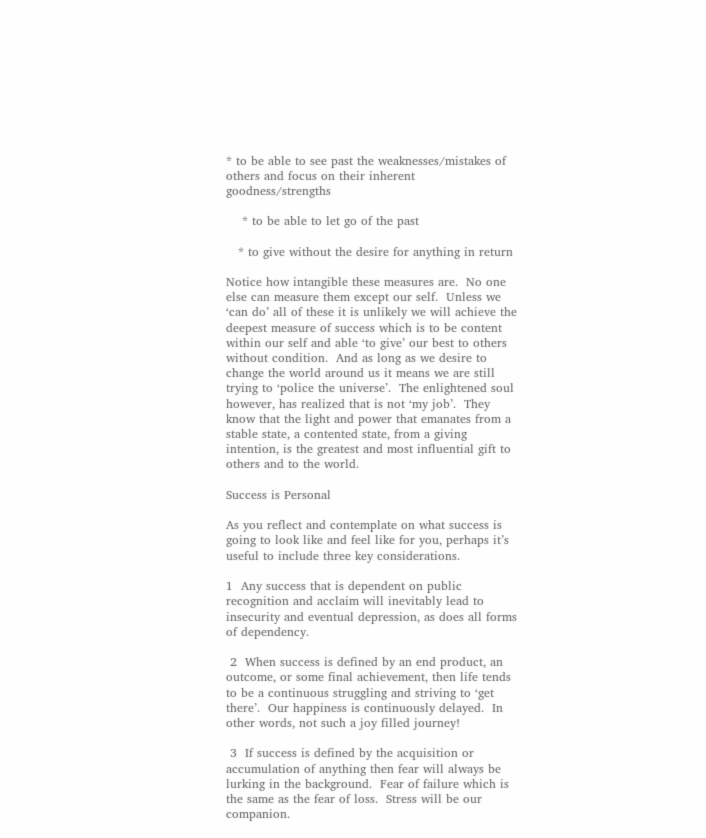* to be able to see past the weaknesses/mistakes of others and focus on their inherent goodness/strengths

    * to be able to let go of the past

   * to give without the desire for anything in return

Notice how intangible these measures are.  No one else can measure them except our self.  Unless we ‘can do’ all of these it is unlikely we will achieve the deepest measure of success which is to be content within our self and able ‘to give’ our best to others without condition.  And as long as we desire to change the world around us it means we are still trying to ‘police the universe’.  The enlightened soul however, has realized that is not ‘my job’.  They know that the light and power that emanates from a stable state, a contented state, from a giving intention, is the greatest and most influential gift to others and to the world.

Success is Personal

As you reflect and contemplate on what success is going to look like and feel like for you, perhaps it’s useful to include three key considerations.

1  Any success that is dependent on public recognition and acclaim will inevitably lead to insecurity and eventual depression, as does all forms of dependency.

 2  When success is defined by an end product, an outcome, or some final achievement, then life tends to be a continuous struggling and striving to ‘get there’.  Our happiness is continuously delayed.  In other words, not such a joy filled journey!

 3  If success is defined by the acquisition or accumulation of anything then fear will always be lurking in the background.  Fear of failure which is the same as the fear of loss.  Stress will be our companion.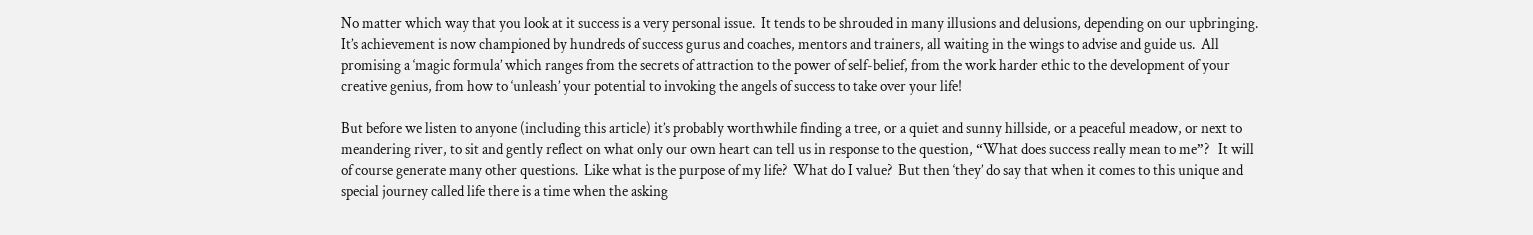No matter which way that you look at it success is a very personal issue.  It tends to be shrouded in many illusions and delusions, depending on our upbringing.  It’s achievement is now championed by hundreds of success gurus and coaches, mentors and trainers, all waiting in the wings to advise and guide us.  All promising a ‘magic formula’ which ranges from the secrets of attraction to the power of self-belief, from the work harder ethic to the development of your creative genius, from how to ‘unleash’ your potential to invoking the angels of success to take over your life!

But before we listen to anyone (including this article) it’s probably worthwhile finding a tree, or a quiet and sunny hillside, or a peaceful meadow, or next to meandering river, to sit and gently reflect on what only our own heart can tell us in response to the question, “What does success really mean to me”?   It will of course generate many other questions.  Like what is the purpose of my life?  What do I value?  But then ‘they’ do say that when it comes to this unique and special journey called life there is a time when the asking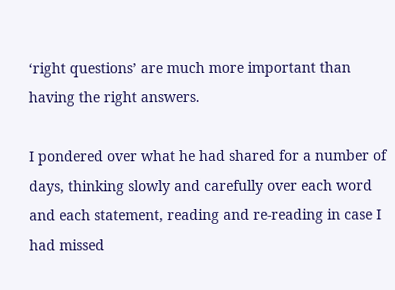‘right questions’ are much more important than having the right answers.

I pondered over what he had shared for a number of days, thinking slowly and carefully over each word and each statement, reading and re-reading in case I had missed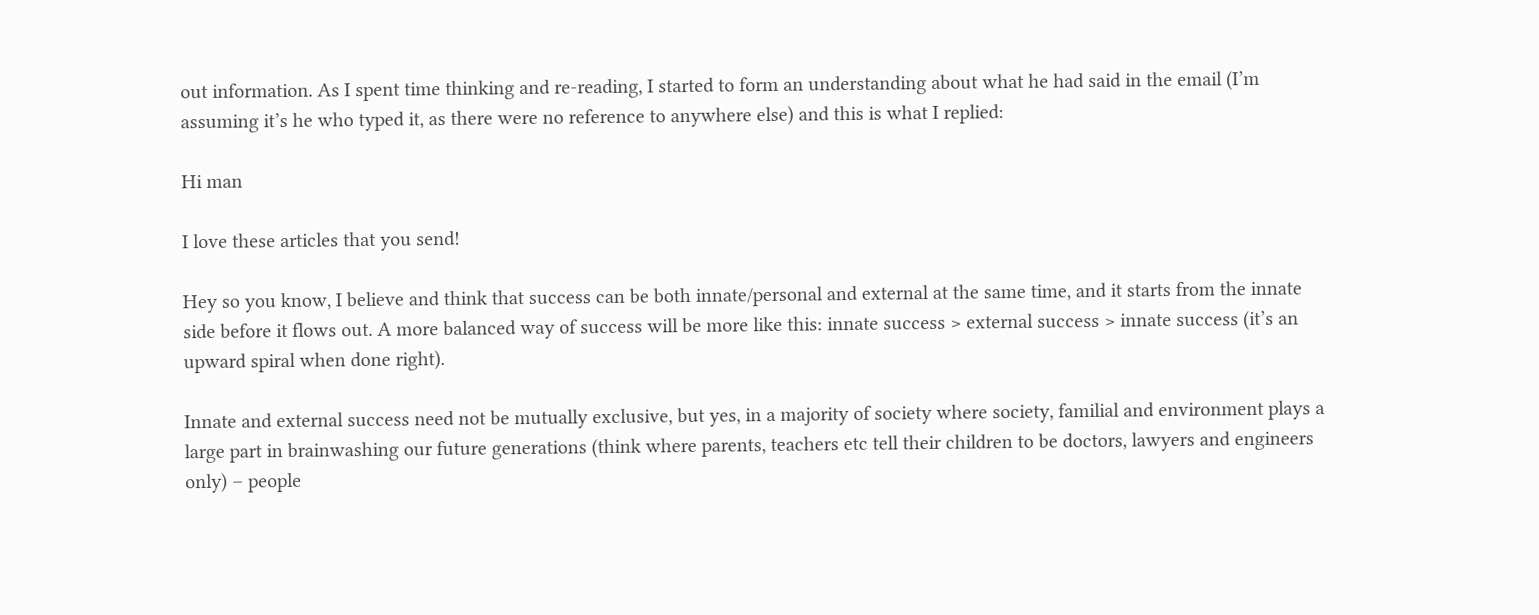out information. As I spent time thinking and re-reading, I started to form an understanding about what he had said in the email (I’m assuming it’s he who typed it, as there were no reference to anywhere else) and this is what I replied:

Hi man

I love these articles that you send!

Hey so you know, I believe and think that success can be both innate/personal and external at the same time, and it starts from the innate side before it flows out. A more balanced way of success will be more like this: innate success > external success > innate success (it’s an upward spiral when done right).

Innate and external success need not be mutually exclusive, but yes, in a majority of society where society, familial and environment plays a large part in brainwashing our future generations (think where parents, teachers etc tell their children to be doctors, lawyers and engineers only) – people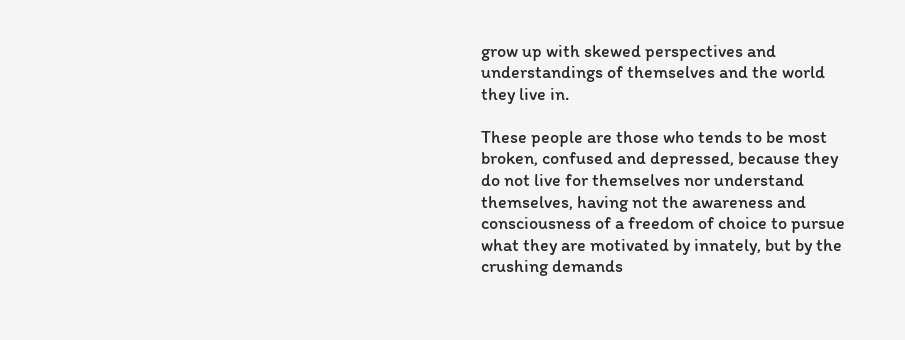grow up with skewed perspectives and understandings of themselves and the world they live in.

These people are those who tends to be most broken, confused and depressed, because they do not live for themselves nor understand themselves, having not the awareness and consciousness of a freedom of choice to pursue what they are motivated by innately, but by the crushing demands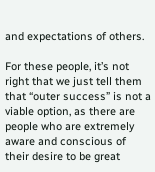and expectations of others.

For these people, it’s not right that we just tell them that “outer success” is not a viable option, as there are people who are extremely aware and conscious of their desire to be great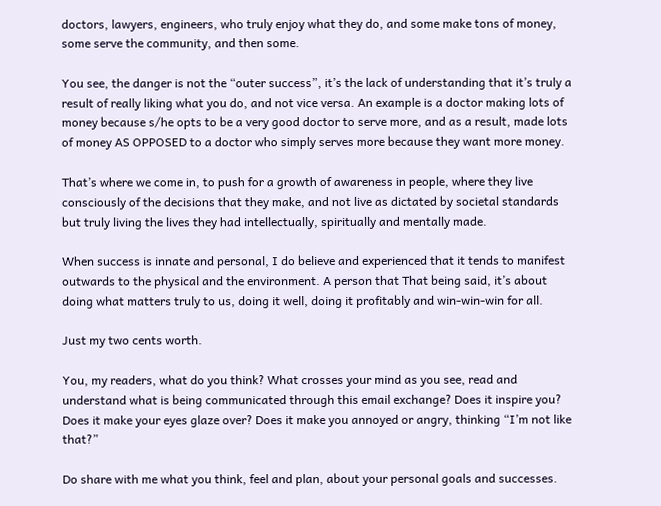doctors, lawyers, engineers, who truly enjoy what they do, and some make tons of money, some serve the community, and then some.

You see, the danger is not the “outer success”, it’s the lack of understanding that it’s truly a result of really liking what you do, and not vice versa. An example is a doctor making lots of money because s/he opts to be a very good doctor to serve more, and as a result, made lots of money AS OPPOSED to a doctor who simply serves more because they want more money.

That’s where we come in, to push for a growth of awareness in people, where they live consciously of the decisions that they make, and not live as dictated by societal standards but truly living the lives they had intellectually, spiritually and mentally made.

When success is innate and personal, I do believe and experienced that it tends to manifest outwards to the physical and the environment. A person that That being said, it’s about doing what matters truly to us, doing it well, doing it profitably and win-win-win for all.

Just my two cents worth.

You, my readers, what do you think? What crosses your mind as you see, read and understand what is being communicated through this email exchange? Does it inspire you? Does it make your eyes glaze over? Does it make you annoyed or angry, thinking “I’m not like that?”

Do share with me what you think, feel and plan, about your personal goals and successes.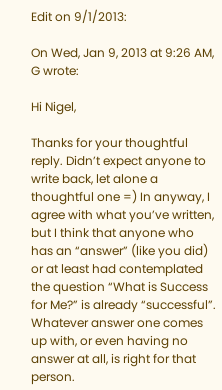Edit on 9/1/2013:

On Wed, Jan 9, 2013 at 9:26 AM, G wrote:

Hi Nigel,

Thanks for your thoughtful reply. Didn’t expect anyone to write back, let alone a thoughtful one =) In anyway, I agree with what you’ve written, but I think that anyone who has an “answer” (like you did) or at least had contemplated the question “What is Success for Me?” is already “successful”. Whatever answer one comes up with, or even having no answer at all, is right for that person.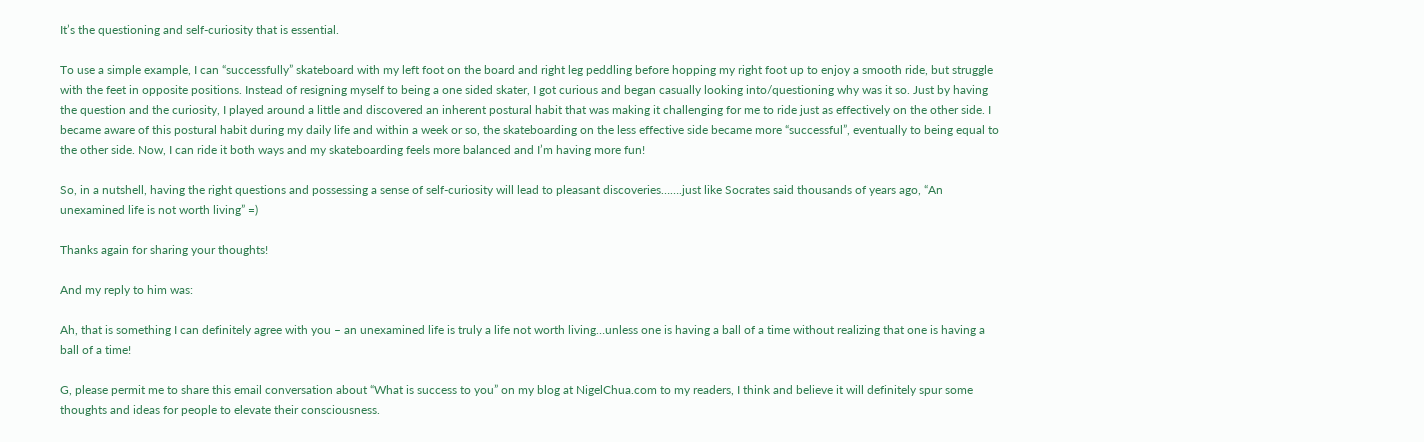It’s the questioning and self-curiosity that is essential.

To use a simple example, I can “successfully” skateboard with my left foot on the board and right leg peddling before hopping my right foot up to enjoy a smooth ride, but struggle with the feet in opposite positions. Instead of resigning myself to being a one sided skater, I got curious and began casually looking into/questioning why was it so. Just by having the question and the curiosity, I played around a little and discovered an inherent postural habit that was making it challenging for me to ride just as effectively on the other side. I became aware of this postural habit during my daily life and within a week or so, the skateboarding on the less effective side became more “successful”, eventually to being equal to the other side. Now, I can ride it both ways and my skateboarding feels more balanced and I’m having more fun!

So, in a nutshell, having the right questions and possessing a sense of self-curiosity will lead to pleasant discoveries…….just like Socrates said thousands of years ago, “An unexamined life is not worth living” =)

Thanks again for sharing your thoughts!

And my reply to him was:

Ah, that is something I can definitely agree with you – an unexamined life is truly a life not worth living…unless one is having a ball of a time without realizing that one is having a ball of a time!

G, please permit me to share this email conversation about “What is success to you” on my blog at NigelChua.com to my readers, I think and believe it will definitely spur some thoughts and ideas for people to elevate their consciousness.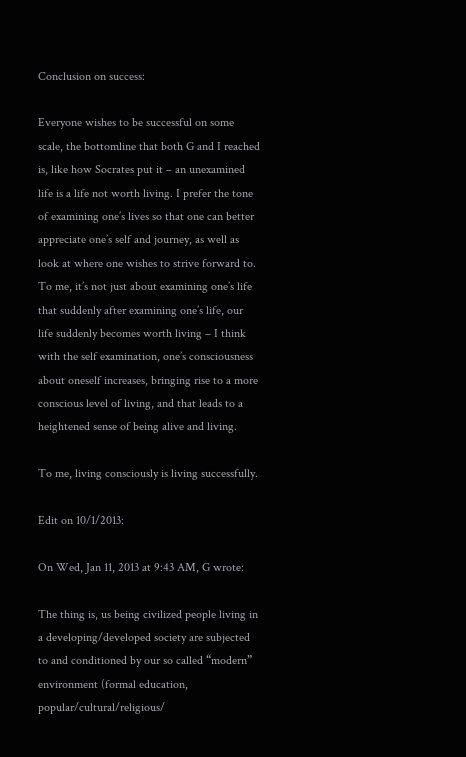Conclusion on success:

Everyone wishes to be successful on some scale, the bottomline that both G and I reached is, like how Socrates put it – an unexamined life is a life not worth living. I prefer the tone of examining one’s lives so that one can better appreciate one’s self and journey, as well as look at where one wishes to strive forward to. To me, it’s not just about examining one’s life that suddenly after examining one’s life, our life suddenly becomes worth living – I think with the self examination, one’s consciousness about oneself increases, bringing rise to a more conscious level of living, and that leads to a heightened sense of being alive and living.

To me, living consciously is living successfully.

Edit on 10/1/2013:

On Wed, Jan 11, 2013 at 9:43 AM, G wrote:

The thing is, us being civilized people living in a developing/developed society are subjected to and conditioned by our so called “modern” environment (formal education, popular/cultural/religious/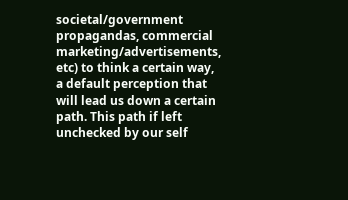societal/government propagandas, commercial marketing/advertisements, etc) to think a certain way, a default perception that will lead us down a certain path. This path if left unchecked by our self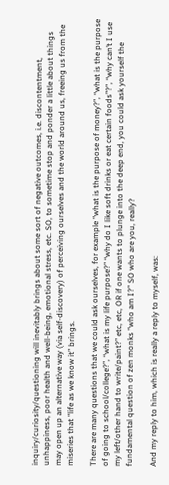inquiry/curiosity/questioning will inevitably brings about some sort of negative outcomes, i.e. discontentment, unhappiness, poor health and well-being, emotional stress, etc. SO, to sometime stop and ponder a little about things may open up an alternative way (via self-discovery) of perceiving ourselves and the world around us, freeing us from the miseries that “life as we know it” brings.

There are many questions that we could ask ourselves, for example “what is the purpose of money?”, “what is the purpose of going to school/college?”, “what is my life purpose?” “why do I like soft drinks or eat certain foods”?”, “why can’t I use my left/other hand to write/paint?” etc, etc, OR if one wants to plunge into the deep end, you could ask yourself the fundamental question of zen monks “who am I?” SO who are you, really?

And my reply to him, which is really a reply to myself, was: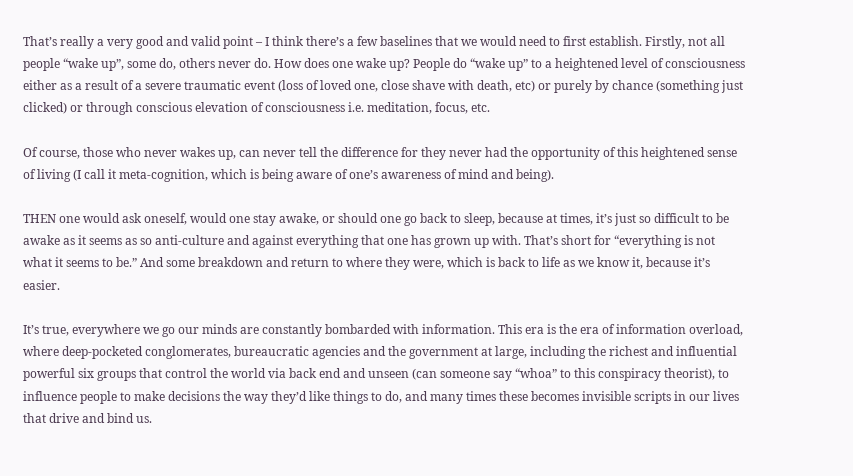That’s really a very good and valid point – I think there’s a few baselines that we would need to first establish. Firstly, not all people “wake up”, some do, others never do. How does one wake up? People do “wake up” to a heightened level of consciousness either as a result of a severe traumatic event (loss of loved one, close shave with death, etc) or purely by chance (something just clicked) or through conscious elevation of consciousness i.e. meditation, focus, etc.

Of course, those who never wakes up, can never tell the difference for they never had the opportunity of this heightened sense of living (I call it meta-cognition, which is being aware of one’s awareness of mind and being).

THEN one would ask oneself, would one stay awake, or should one go back to sleep, because at times, it’s just so difficult to be awake as it seems as so anti-culture and against everything that one has grown up with. That’s short for “everything is not what it seems to be.” And some breakdown and return to where they were, which is back to life as we know it, because it’s easier.

It’s true, everywhere we go our minds are constantly bombarded with information. This era is the era of information overload, where deep-pocketed conglomerates, bureaucratic agencies and the government at large, including the richest and influential powerful six groups that control the world via back end and unseen (can someone say “whoa” to this conspiracy theorist), to influence people to make decisions the way they’d like things to do, and many times these becomes invisible scripts in our lives that drive and bind us.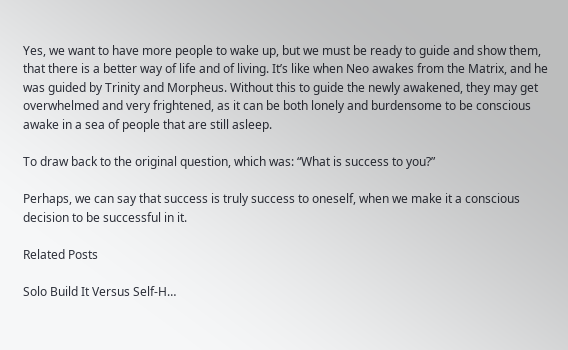Yes, we want to have more people to wake up, but we must be ready to guide and show them, that there is a better way of life and of living. It’s like when Neo awakes from the Matrix, and he was guided by Trinity and Morpheus. Without this to guide the newly awakened, they may get overwhelmed and very frightened, as it can be both lonely and burdensome to be conscious awake in a sea of people that are still asleep.

To draw back to the original question, which was: “What is success to you?”

Perhaps, we can say that success is truly success to oneself, when we make it a conscious decision to be successful in it.

Related Posts

Solo Build It Versus Self-H…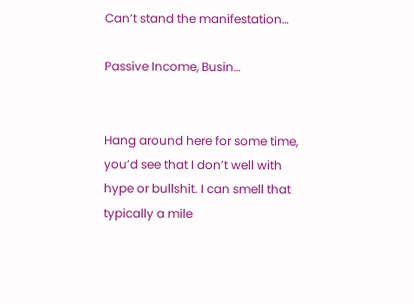Can’t stand the manifestation…

Passive Income, Busin…


Hang around here for some time, you’d see that I don’t well with hype or bullshit. I can smell that typically a mile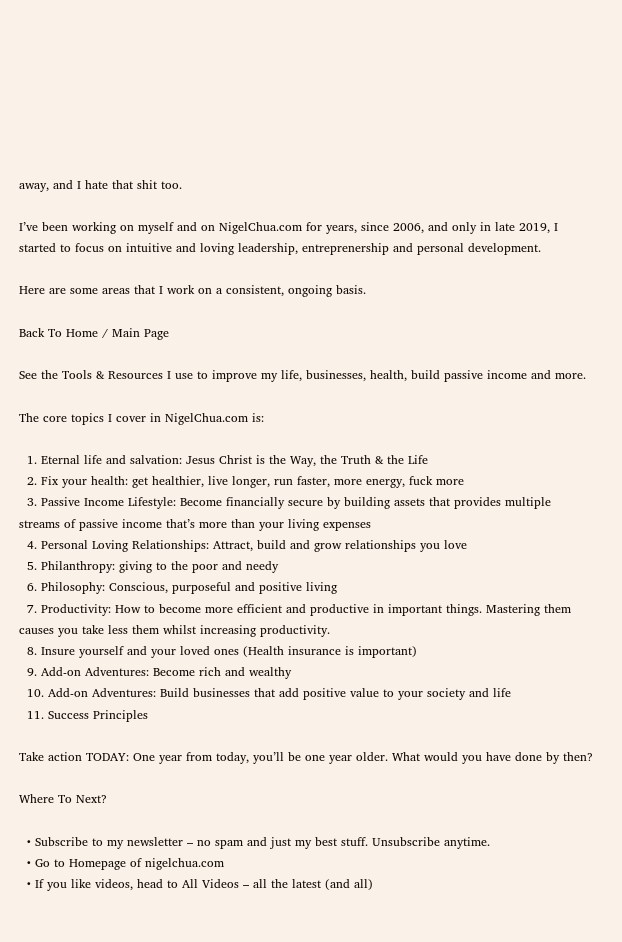away, and I hate that shit too.

I’ve been working on myself and on NigelChua.com for years, since 2006, and only in late 2019, I started to focus on intuitive and loving leadership, entreprenership and personal development.

Here are some areas that I work on a consistent, ongoing basis.

Back To Home / Main Page

See the Tools & Resources I use to improve my life, businesses, health, build passive income and more.

The core topics I cover in NigelChua.com is:

  1. Eternal life and salvation: Jesus Christ is the Way, the Truth & the Life
  2. Fix your health: get healthier, live longer, run faster, more energy, fuck more
  3. Passive Income Lifestyle: Become financially secure by building assets that provides multiple streams of passive income that’s more than your living expenses
  4. Personal Loving Relationships: Attract, build and grow relationships you love
  5. Philanthropy: giving to the poor and needy
  6. Philosophy: Conscious, purposeful and positive living
  7. Productivity: How to become more efficient and productive in important things. Mastering them causes you take less them whilst increasing productivity.
  8. Insure yourself and your loved ones (Health insurance is important)
  9. Add-on Adventures: Become rich and wealthy
  10. Add-on Adventures: Build businesses that add positive value to your society and life
  11. Success Principles

Take action TODAY: One year from today, you’ll be one year older. What would you have done by then?

Where To Next?

  • Subscribe to my newsletter – no spam and just my best stuff. Unsubscribe anytime.
  • Go to Homepage of nigelchua.com
  • If you like videos, head to All Videos – all the latest (and all)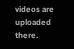videos are uploaded there.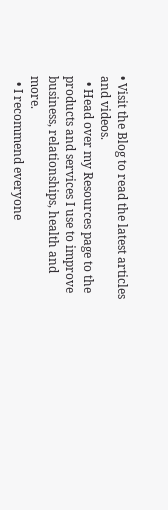• Visit the Blog to read the latest articles and videos.
  • Head over my Resources page to the products and services I use to improve business, relationships, health and more.
  • I recommend everyone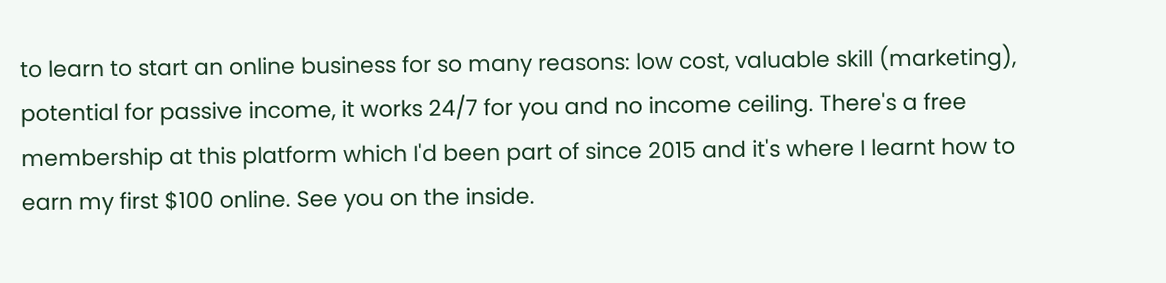to learn to start an online business for so many reasons: low cost, valuable skill (marketing), potential for passive income, it works 24/7 for you and no income ceiling. There's a free membership at this platform which I'd been part of since 2015 and it's where I learnt how to earn my first $100 online. See you on the inside.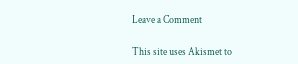Leave a Comment

This site uses Akismet to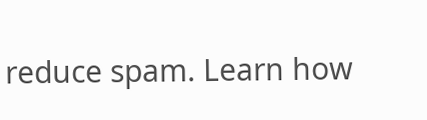reduce spam. Learn how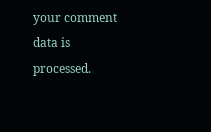your comment data is processed.